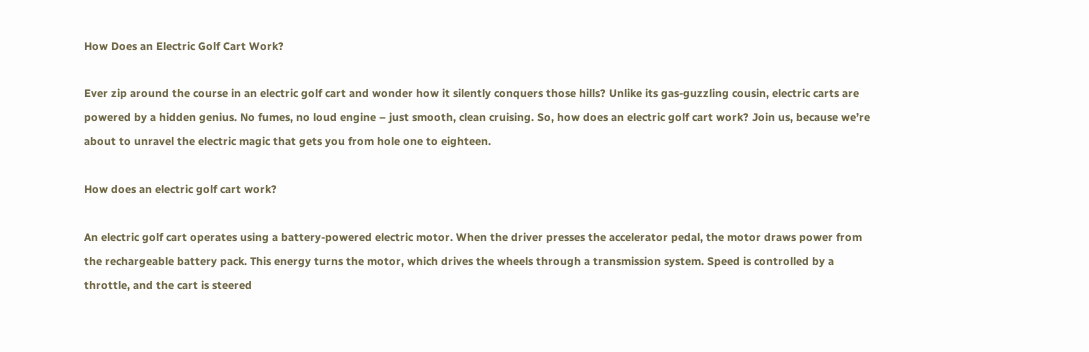How Does an Electric Golf Cart Work?

Ever zip around the course in an electric golf cart and wonder how it silently conquers those hills? Unlike its gas-guzzling cousin, electric carts are powered by a hidden genius. No fumes, no loud engine – just smooth, clean cruising. So, how does an electric golf cart work? Join us, because we’re about to unravel the electric magic that gets you from hole one to eighteen.

How does an electric golf cart work?

An electric golf cart operates using a battery-powered electric motor. When the driver presses the accelerator pedal, the motor draws power from the rechargeable battery pack. This energy turns the motor, which drives the wheels through a transmission system. Speed is controlled by a throttle, and the cart is steered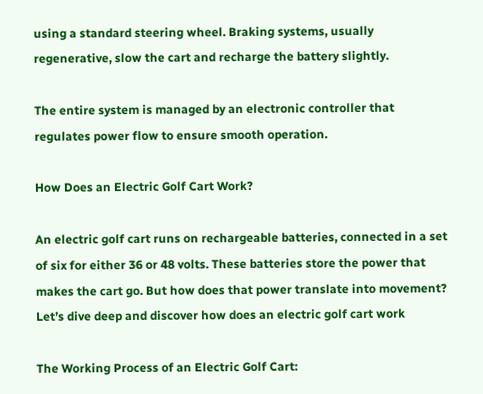using a standard steering wheel. Braking systems, usually regenerative, slow the cart and recharge the battery slightly.

The entire system is managed by an electronic controller that regulates power flow to ensure smooth operation.

How Does an Electric Golf Cart Work?

An electric golf cart runs on rechargeable batteries, connected in a set of six for either 36 or 48 volts. These batteries store the power that makes the cart go. But how does that power translate into movement? Let’s dive deep and discover how does an electric golf cart work

The Working Process of an Electric Golf Cart: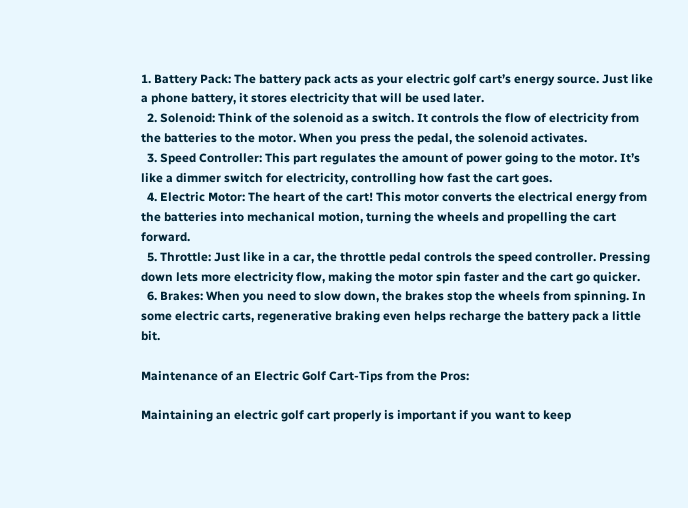1. Battery Pack: The battery pack acts as your electric golf cart’s energy source. Just like a phone battery, it stores electricity that will be used later.
  2. Solenoid: Think of the solenoid as a switch. It controls the flow of electricity from the batteries to the motor. When you press the pedal, the solenoid activates.
  3. Speed Controller: This part regulates the amount of power going to the motor. It’s like a dimmer switch for electricity, controlling how fast the cart goes.
  4. Electric Motor: The heart of the cart! This motor converts the electrical energy from the batteries into mechanical motion, turning the wheels and propelling the cart forward.
  5. Throttle: Just like in a car, the throttle pedal controls the speed controller. Pressing down lets more electricity flow, making the motor spin faster and the cart go quicker.
  6. Brakes: When you need to slow down, the brakes stop the wheels from spinning. In some electric carts, regenerative braking even helps recharge the battery pack a little bit.

Maintenance of an Electric Golf Cart-Tips from the Pros:

Maintaining an electric golf cart properly is important if you want to keep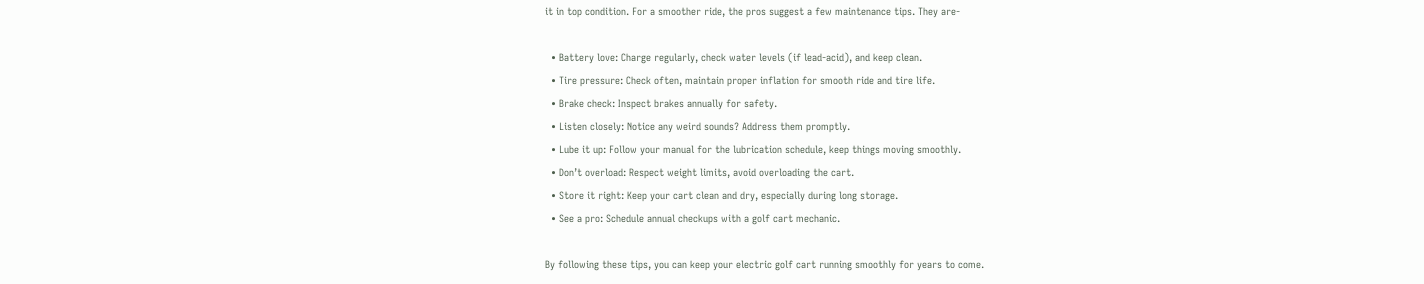it in top condition. For a smoother ride, the pros suggest a few maintenance tips. They are-

  • Battery love: Charge regularly, check water levels (if lead-acid), and keep clean.
  • Tire pressure: Check often, maintain proper inflation for smooth ride and tire life.
  • Brake check: Inspect brakes annually for safety.
  • Listen closely: Notice any weird sounds? Address them promptly.
  • Lube it up: Follow your manual for the lubrication schedule, keep things moving smoothly.
  • Don’t overload: Respect weight limits, avoid overloading the cart.
  • Store it right: Keep your cart clean and dry, especially during long storage.
  • See a pro: Schedule annual checkups with a golf cart mechanic.

By following these tips, you can keep your electric golf cart running smoothly for years to come.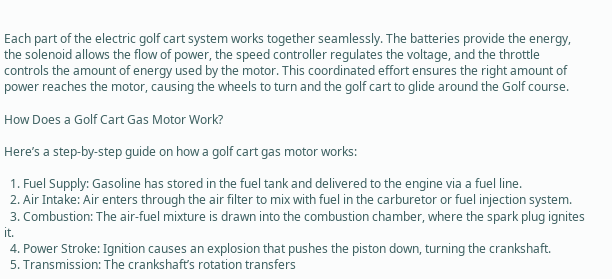Each part of the electric golf cart system works together seamlessly. The batteries provide the energy, the solenoid allows the flow of power, the speed controller regulates the voltage, and the throttle controls the amount of energy used by the motor. This coordinated effort ensures the right amount of power reaches the motor, causing the wheels to turn and the golf cart to glide around the Golf course.

How Does a Golf Cart Gas Motor Work?

Here’s a step-by-step guide on how a golf cart gas motor works:

  1. Fuel Supply: Gasoline has stored in the fuel tank and delivered to the engine via a fuel line.
  2. Air Intake: Air enters through the air filter to mix with fuel in the carburetor or fuel injection system.
  3. Combustion: The air-fuel mixture is drawn into the combustion chamber, where the spark plug ignites it.
  4. Power Stroke: Ignition causes an explosion that pushes the piston down, turning the crankshaft.
  5. Transmission: The crankshaft’s rotation transfers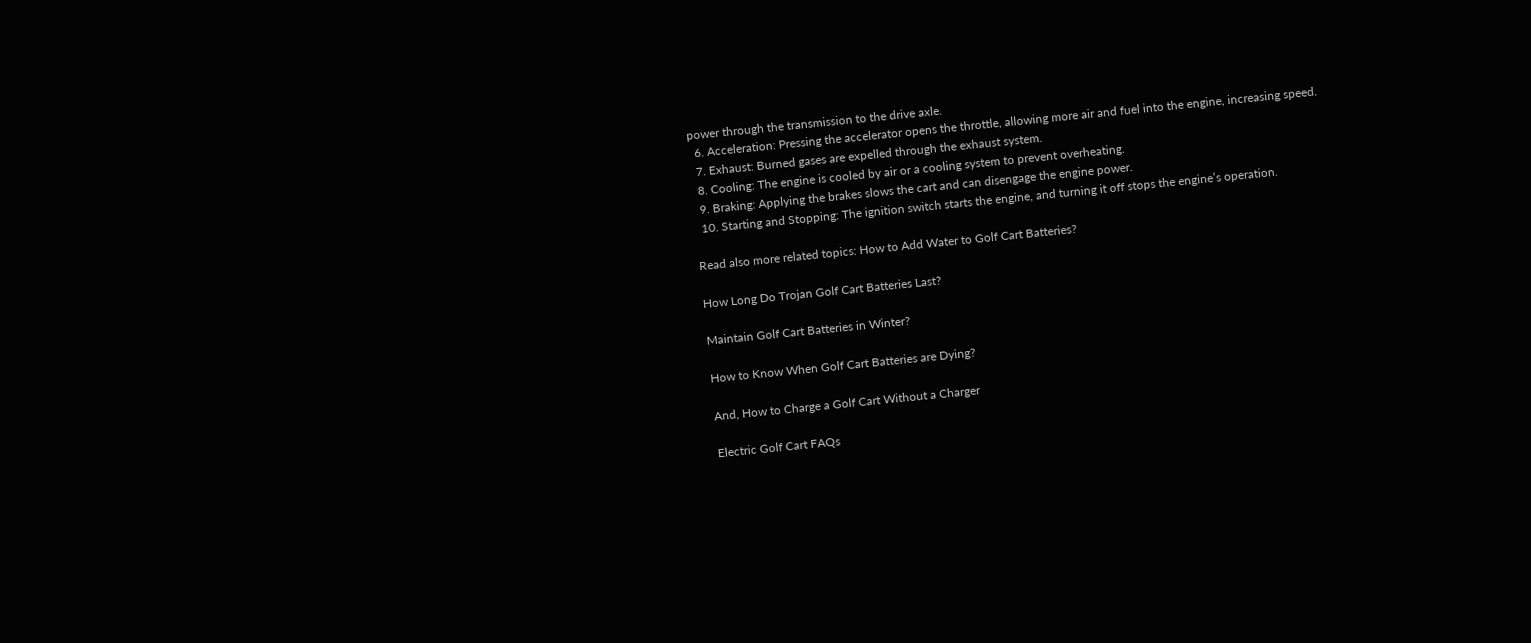power through the transmission to the drive axle.
  6. Acceleration: Pressing the accelerator opens the throttle, allowing more air and fuel into the engine, increasing speed.
  7. Exhaust: Burned gases are expelled through the exhaust system.
  8. Cooling: The engine is cooled by air or a cooling system to prevent overheating.
  9. Braking: Applying the brakes slows the cart and can disengage the engine power.
  10. Starting and Stopping: The ignition switch starts the engine, and turning it off stops the engine’s operation.

Read also more related topics: How to Add Water to Golf Cart Batteries?

How Long Do Trojan Golf Cart Batteries Last?

Maintain Golf Cart Batteries in Winter?

How to Know When Golf Cart Batteries are Dying?

And, How to Charge a Golf Cart Without a Charger

Electric Golf Cart FAQs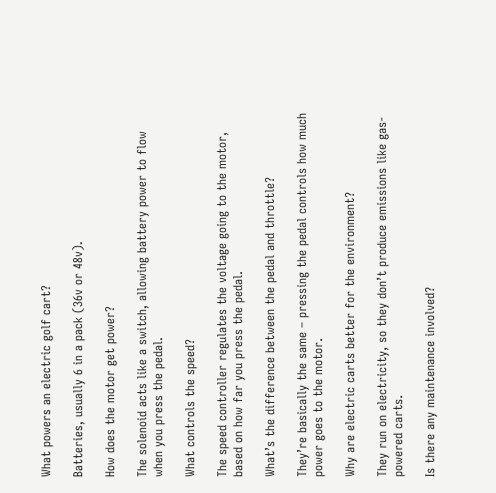What powers an electric golf cart?

Batteries, usually 6 in a pack (36v or 48v).

How does the motor get power?

The solenoid acts like a switch, allowing battery power to flow when you press the pedal.

What controls the speed?

The speed controller regulates the voltage going to the motor, based on how far you press the pedal.

What’s the difference between the pedal and throttle?

They’re basically the same – pressing the pedal controls how much power goes to the motor.

Why are electric carts better for the environment?

They run on electricity, so they don’t produce emissions like gas-powered carts.

Is there any maintenance involved?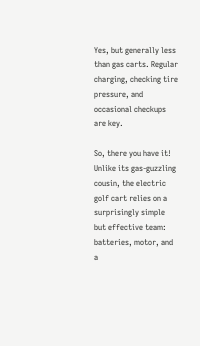Yes, but generally less than gas carts. Regular charging, checking tire pressure, and occasional checkups are key.

So, there you have it! Unlike its gas-guzzling cousin, the electric golf cart relies on a surprisingly simple but effective team: batteries, motor, and a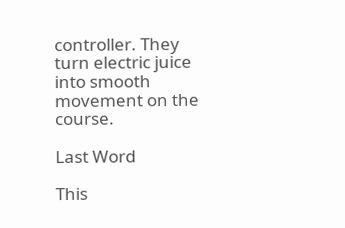controller. They turn electric juice into smooth movement on the course.

Last Word

This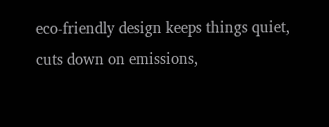eco-friendly design keeps things quiet, cuts down on emissions,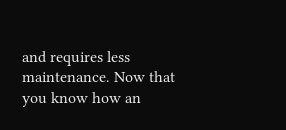and requires less maintenance. Now that you know how an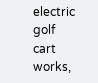electric golf cart works,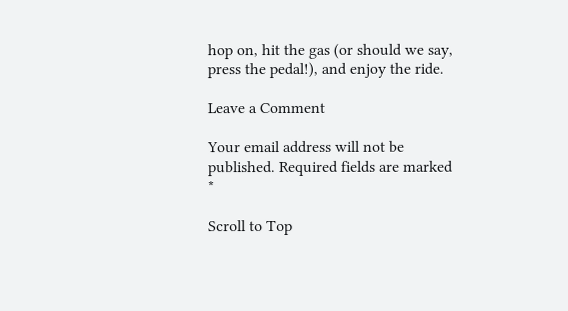hop on, hit the gas (or should we say, press the pedal!), and enjoy the ride.

Leave a Comment

Your email address will not be published. Required fields are marked *

Scroll to Top